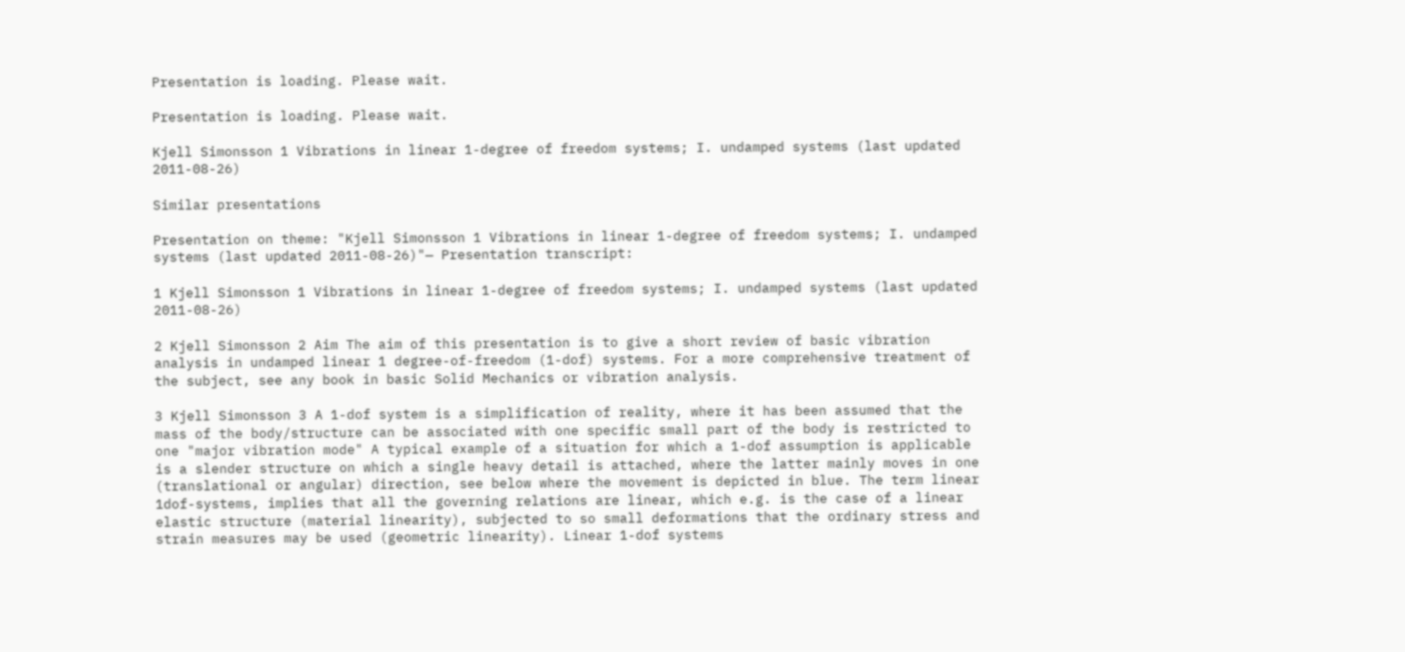Presentation is loading. Please wait.

Presentation is loading. Please wait.

Kjell Simonsson 1 Vibrations in linear 1-degree of freedom systems; I. undamped systems (last updated 2011-08-26)

Similar presentations

Presentation on theme: "Kjell Simonsson 1 Vibrations in linear 1-degree of freedom systems; I. undamped systems (last updated 2011-08-26)"— Presentation transcript:

1 Kjell Simonsson 1 Vibrations in linear 1-degree of freedom systems; I. undamped systems (last updated 2011-08-26)

2 Kjell Simonsson 2 Aim The aim of this presentation is to give a short review of basic vibration analysis in undamped linear 1 degree-of-freedom (1-dof) systems. For a more comprehensive treatment of the subject, see any book in basic Solid Mechanics or vibration analysis.

3 Kjell Simonsson 3 A 1-dof system is a simplification of reality, where it has been assumed that the mass of the body/structure can be associated with one specific small part of the body is restricted to one "major vibration mode" A typical example of a situation for which a 1-dof assumption is applicable is a slender structure on which a single heavy detail is attached, where the latter mainly moves in one (translational or angular) direction, see below where the movement is depicted in blue. The term linear 1dof-systems, implies that all the governing relations are linear, which e.g. is the case of a linear elastic structure (material linearity), subjected to so small deformations that the ordinary stress and strain measures may be used (geometric linearity). Linear 1-dof systems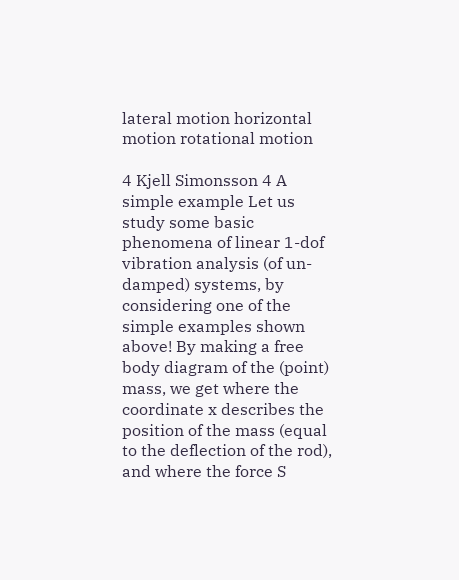lateral motion horizontal motion rotational motion

4 Kjell Simonsson 4 A simple example Let us study some basic phenomena of linear 1-dof vibration analysis (of un-damped) systems, by considering one of the simple examples shown above! By making a free body diagram of the (point) mass, we get where the coordinate x describes the position of the mass (equal to the deflection of the rod), and where the force S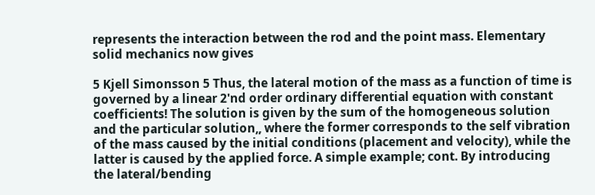represents the interaction between the rod and the point mass. Elementary solid mechanics now gives

5 Kjell Simonsson 5 Thus, the lateral motion of the mass as a function of time is governed by a linear 2'nd order ordinary differential equation with constant coefficients! The solution is given by the sum of the homogeneous solution and the particular solution,, where the former corresponds to the self vibration of the mass caused by the initial conditions (placement and velocity), while the latter is caused by the applied force. A simple example; cont. By introducing the lateral/bending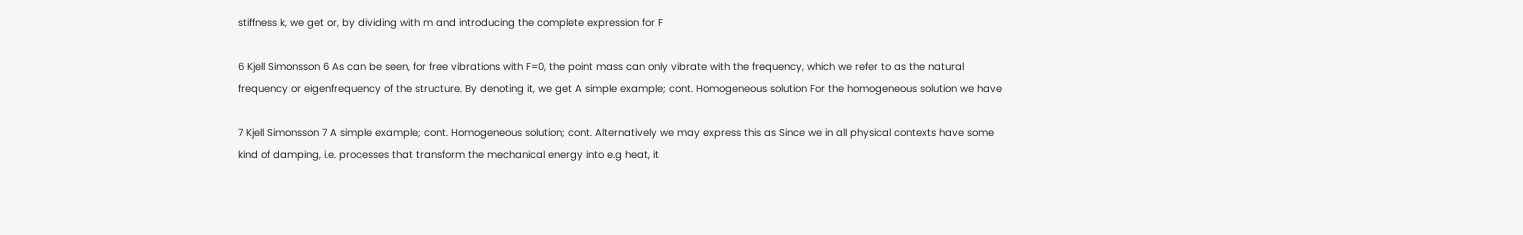stiffness k, we get or, by dividing with m and introducing the complete expression for F

6 Kjell Simonsson 6 As can be seen, for free vibrations with F=0, the point mass can only vibrate with the frequency, which we refer to as the natural frequency or eigenfrequency of the structure. By denoting it, we get A simple example; cont. Homogeneous solution For the homogeneous solution we have

7 Kjell Simonsson 7 A simple example; cont. Homogeneous solution; cont. Alternatively we may express this as Since we in all physical contexts have some kind of damping, i.e. processes that transform the mechanical energy into e.g heat, it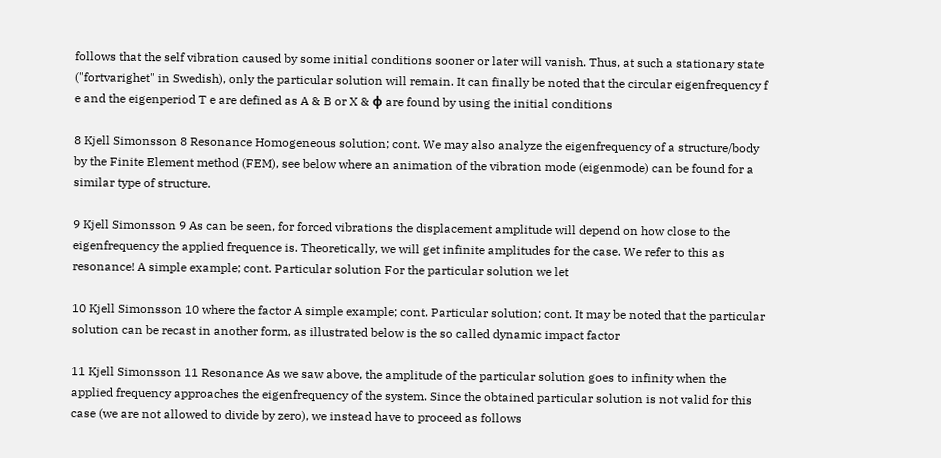follows that the self vibration caused by some initial conditions sooner or later will vanish. Thus, at such a stationary state ("fortvarighet" in Swedish), only the particular solution will remain. It can finally be noted that the circular eigenfrequency f e and the eigenperiod T e are defined as A & B or X & ϕ are found by using the initial conditions

8 Kjell Simonsson 8 Resonance Homogeneous solution; cont. We may also analyze the eigenfrequency of a structure/body by the Finite Element method (FEM), see below where an animation of the vibration mode (eigenmode) can be found for a similar type of structure.

9 Kjell Simonsson 9 As can be seen, for forced vibrations the displacement amplitude will depend on how close to the eigenfrequency the applied frequence is. Theoretically, we will get infinite amplitudes for the case. We refer to this as resonance! A simple example; cont. Particular solution For the particular solution we let

10 Kjell Simonsson 10 where the factor A simple example; cont. Particular solution; cont. It may be noted that the particular solution can be recast in another form, as illustrated below is the so called dynamic impact factor

11 Kjell Simonsson 11 Resonance As we saw above, the amplitude of the particular solution goes to infinity when the applied frequency approaches the eigenfrequency of the system. Since the obtained particular solution is not valid for this case (we are not allowed to divide by zero), we instead have to proceed as follows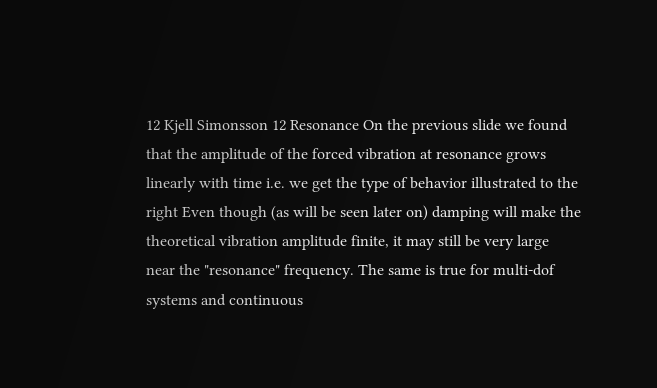12 Kjell Simonsson 12 Resonance On the previous slide we found that the amplitude of the forced vibration at resonance grows linearly with time i.e. we get the type of behavior illustrated to the right Even though (as will be seen later on) damping will make the theoretical vibration amplitude finite, it may still be very large near the "resonance" frequency. The same is true for multi-dof systems and continuous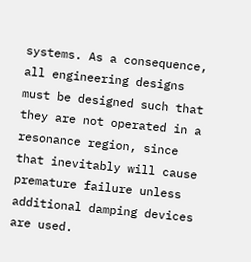systems. As a consequence, all engineering designs must be designed such that they are not operated in a resonance region, since that inevitably will cause premature failure unless additional damping devices are used.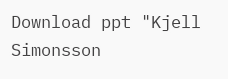Download ppt "Kjell Simonsson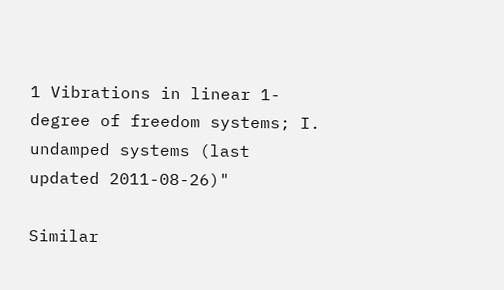1 Vibrations in linear 1-degree of freedom systems; I. undamped systems (last updated 2011-08-26)"

Similar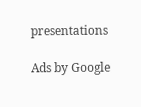presentations

Ads by Google